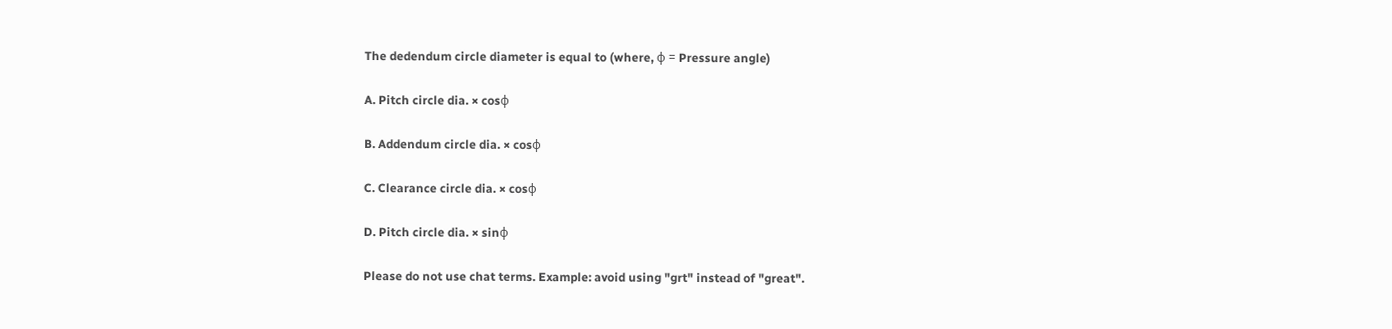The dedendum circle diameter is equal to (where, φ = Pressure angle)

A. Pitch circle dia. × cosφ

B. Addendum circle dia. × cosφ

C. Clearance circle dia. × cosφ

D. Pitch circle dia. × sinφ

Please do not use chat terms. Example: avoid using "grt" instead of "great".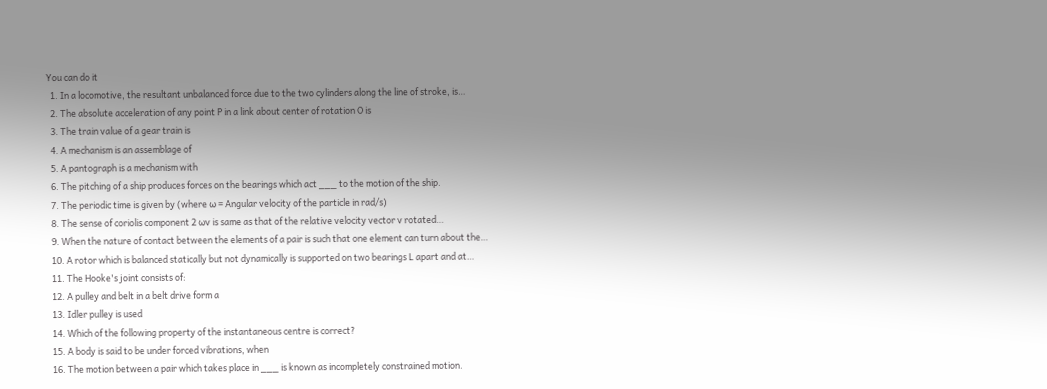You can do it
  1. In a locomotive, the resultant unbalanced force due to the two cylinders along the line of stroke, is…
  2. The absolute acceleration of any point P in a link about center of rotation O is
  3. The train value of a gear train is
  4. A mechanism is an assemblage of
  5. A pantograph is a mechanism with
  6. The pitching of a ship produces forces on the bearings which act ___ to the motion of the ship.
  7. The periodic time is given by (where ω = Angular velocity of the particle in rad/s)
  8. The sense of coriolis component 2 ωv is same as that of the relative velocity vector v rotated…
  9. When the nature of contact between the elements of a pair is such that one element can turn about the…
  10. A rotor which is balanced statically but not dynamically is supported on two bearings L apart and at…
  11. The Hooke's joint consists of:
  12. A pulley and belt in a belt drive form a
  13. Idler pulley is used
  14. Which of the following property of the instantaneous centre is correct?
  15. A body is said to be under forced vibrations, when
  16. The motion between a pair which takes place in ___ is known as incompletely constrained motion.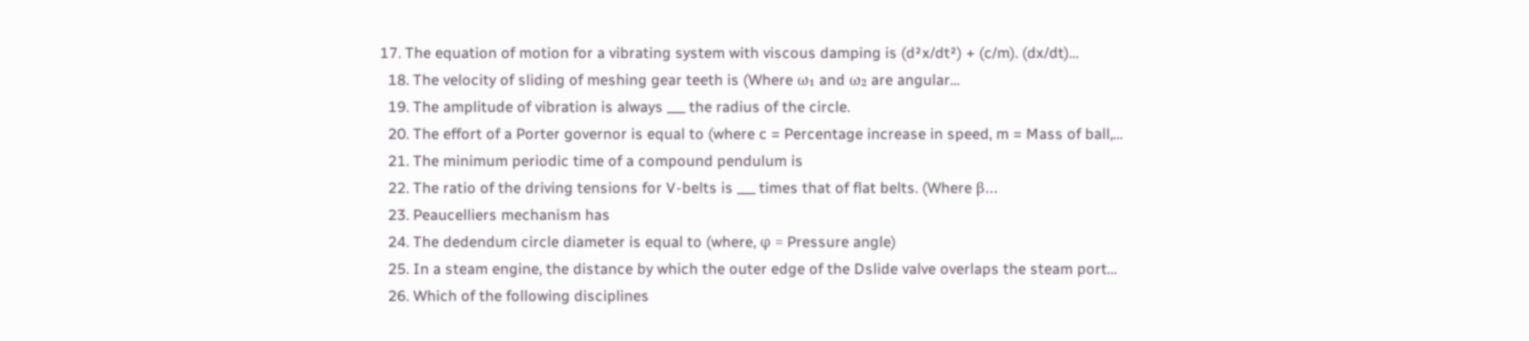17. The equation of motion for a vibrating system with viscous damping is (d²x/dt²) + (c/m). (dx/dt)…
  18. The velocity of sliding of meshing gear teeth is (Where ω₁ and ω₂ are angular…
  19. The amplitude of vibration is always ___ the radius of the circle.
  20. The effort of a Porter governor is equal to (where c = Percentage increase in speed, m = Mass of ball,…
  21. The minimum periodic time of a compound pendulum is
  22. The ratio of the driving tensions for V-belts is ___ times that of flat belts. (Where β…
  23. Peaucelliers mechanism has
  24. The dedendum circle diameter is equal to (where, φ = Pressure angle)
  25. In a steam engine, the distance by which the outer edge of the Dslide valve overlaps the steam port…
  26. Which of the following disciplines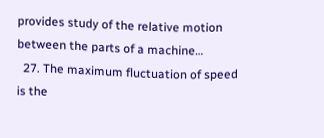provides study of the relative motion between the parts of a machine…
  27. The maximum fluctuation of speed is the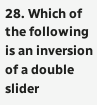28. Which of the following is an inversion of a double slider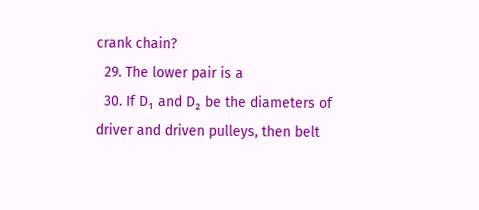crank chain?
  29. The lower pair is a
  30. If D₁ and D₂ be the diameters of driver and driven pulleys, then belt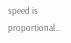speed is proportional…